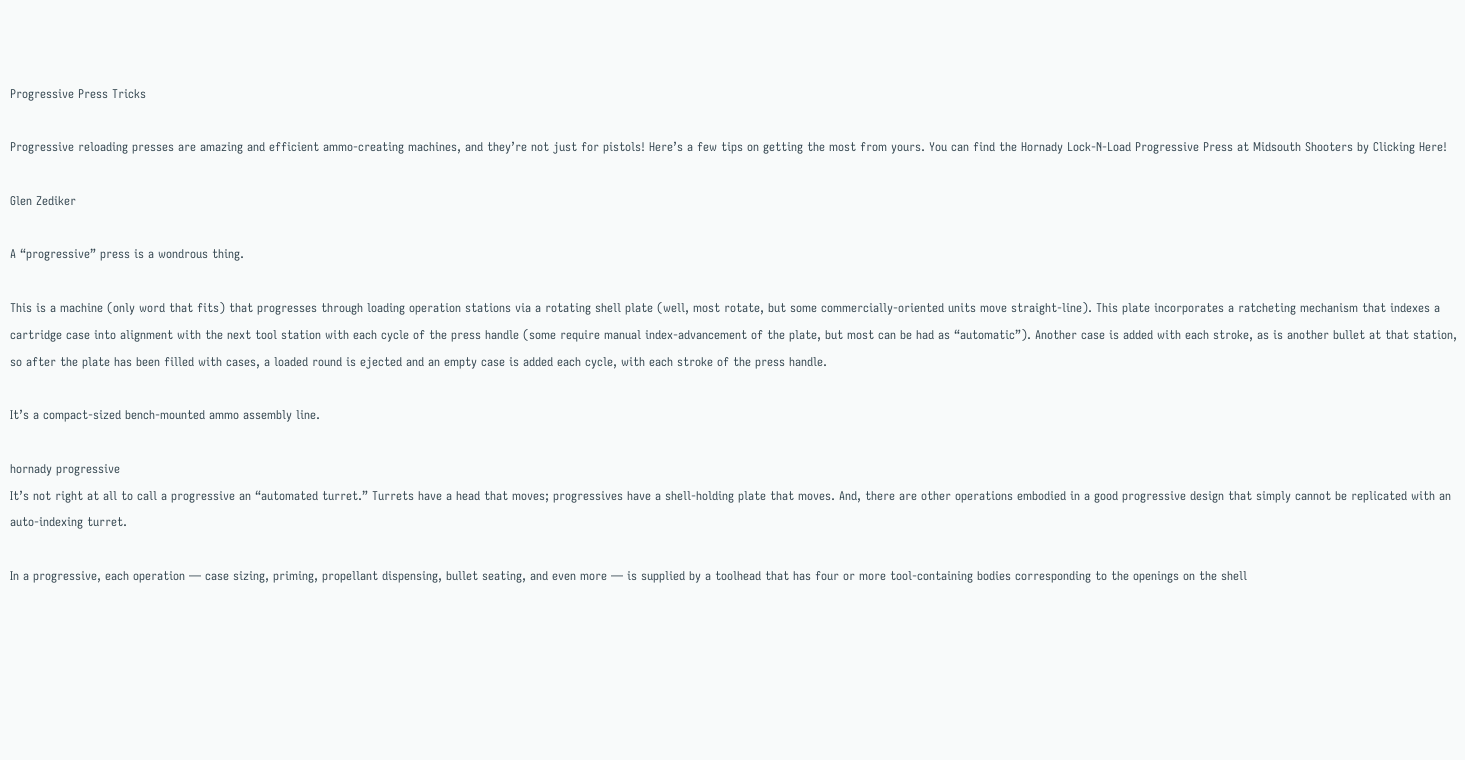Progressive Press Tricks

Progressive reloading presses are amazing and efficient ammo-creating machines, and they’re not just for pistols! Here’s a few tips on getting the most from yours. You can find the Hornady Lock-N-Load Progressive Press at Midsouth Shooters by Clicking Here!

Glen Zediker

A “progressive” press is a wondrous thing.

This is a machine (only word that fits) that progresses through loading operation stations via a rotating shell plate (well, most rotate, but some commercially-oriented units move straight-line). This plate incorporates a ratcheting mechanism that indexes a cartridge case into alignment with the next tool station with each cycle of the press handle (some require manual index-advancement of the plate, but most can be had as “automatic”). Another case is added with each stroke, as is another bullet at that station, so after the plate has been filled with cases, a loaded round is ejected and an empty case is added each cycle, with each stroke of the press handle.

It’s a compact-sized bench-mounted ammo assembly line.

hornady progressive
It’s not right at all to call a progressive an “automated turret.” Turrets have a head that moves; progressives have a shell-holding plate that moves. And, there are other operations embodied in a good progressive design that simply cannot be replicated with an auto-indexing turret.

In a progressive, each operation — case sizing, priming, propellant dispensing, bullet seating, and even more — is supplied by a toolhead that has four or more tool-containing bodies corresponding to the openings on the shell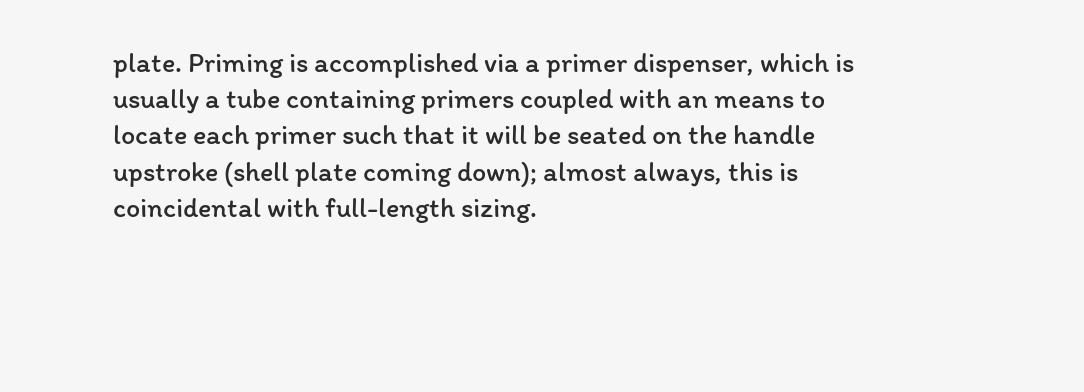plate. Priming is accomplished via a primer dispenser, which is usually a tube containing primers coupled with an means to locate each primer such that it will be seated on the handle upstroke (shell plate coming down); almost always, this is coincidental with full-length sizing.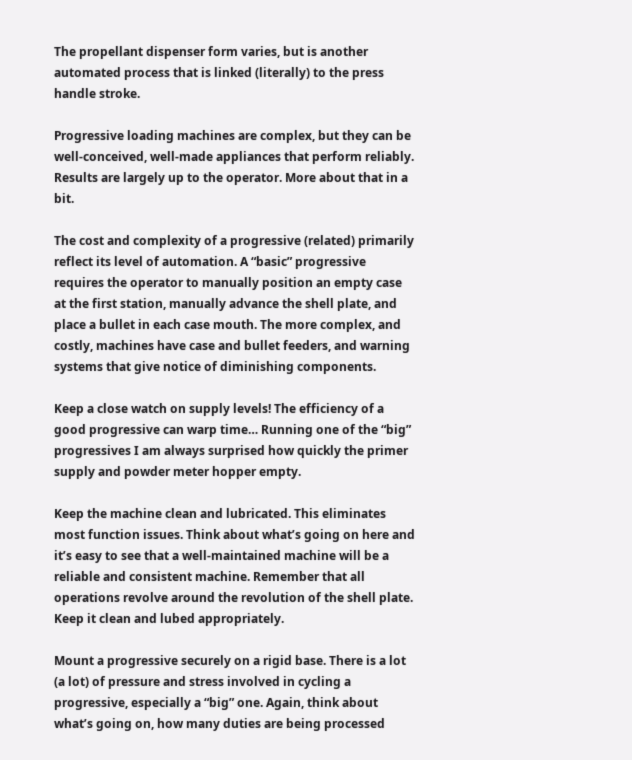The propellant dispenser form varies, but is another automated process that is linked (literally) to the press handle stroke.

Progressive loading machines are complex, but they can be well-conceived, well-made appliances that perform reliably. Results are largely up to the operator. More about that in a bit.

The cost and complexity of a progressive (related) primarily reflect its level of automation. A “basic” progressive requires the operator to manually position an empty case at the first station, manually advance the shell plate, and place a bullet in each case mouth. The more complex, and costly, machines have case and bullet feeders, and warning systems that give notice of diminishing components.

Keep a close watch on supply levels! The efficiency of a good progressive can warp time… Running one of the “big” progressives I am always surprised how quickly the primer supply and powder meter hopper empty.

Keep the machine clean and lubricated. This eliminates most function issues. Think about what’s going on here and it’s easy to see that a well-maintained machine will be a reliable and consistent machine. Remember that all operations revolve around the revolution of the shell plate. Keep it clean and lubed appropriately.

Mount a progressive securely on a rigid base. There is a lot (a lot) of pressure and stress involved in cycling a progressive, especially a “big” one. Again, think about what’s going on, how many duties are being processed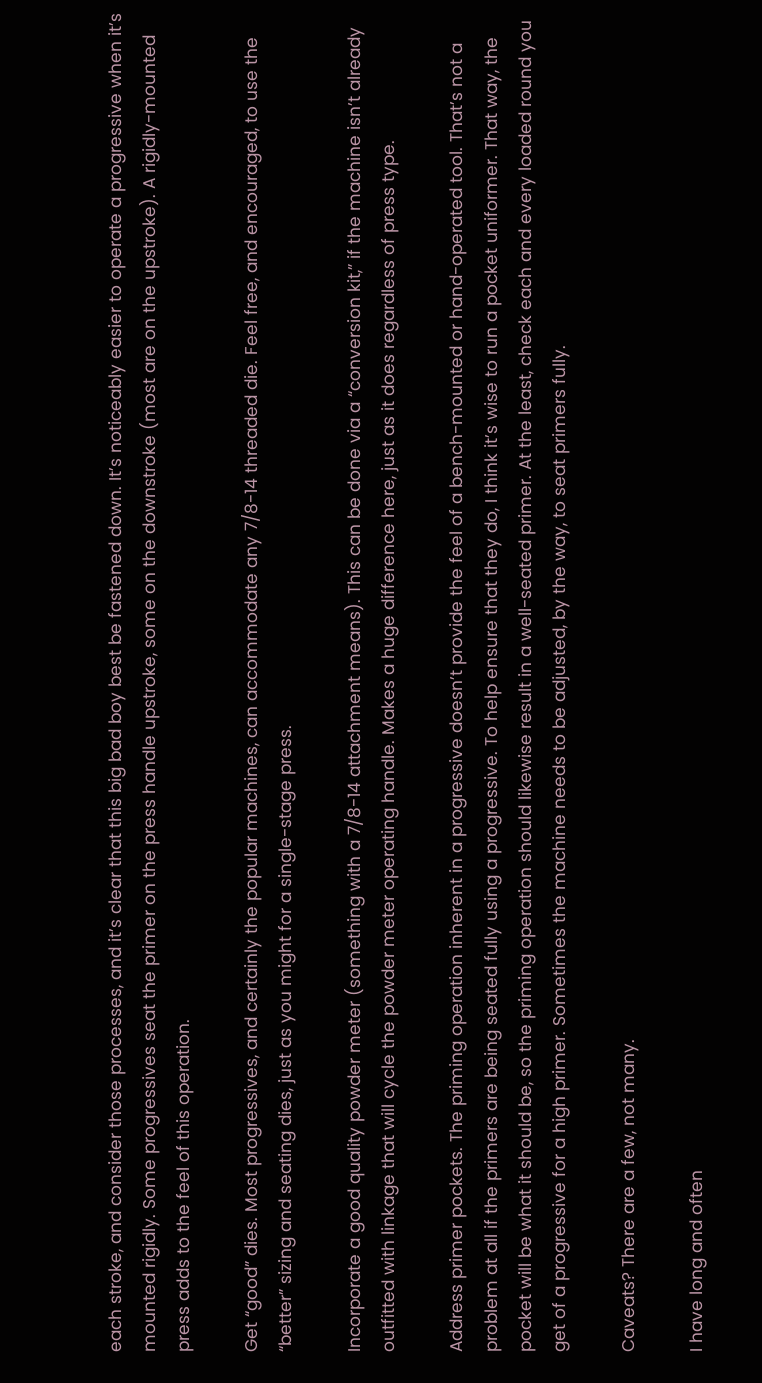each stroke, and consider those processes, and it’s clear that this big bad boy best be fastened down. It’s noticeably easier to operate a progressive when it’s mounted rigidly. Some progressives seat the primer on the press handle upstroke, some on the downstroke (most are on the upstroke). A rigidly-mounted press adds to the feel of this operation.

Get “good” dies. Most progressives, and certainly the popular machines, can accommodate any 7/8-14 threaded die. Feel free, and encouraged, to use the “better” sizing and seating dies, just as you might for a single-stage press.

Incorporate a good quality powder meter (something with a 7/8-14 attachment means). This can be done via a “conversion kit,” if the machine isn’t already outfitted with linkage that will cycle the powder meter operating handle. Makes a huge difference here, just as it does regardless of press type.

Address primer pockets. The priming operation inherent in a progressive doesn’t provide the feel of a bench-mounted or hand-operated tool. That’s not a problem at all if the primers are being seated fully using a progressive. To help ensure that they do, I think it’s wise to run a pocket uniformer. That way, the pocket will be what it should be, so the priming operation should likewise result in a well-seated primer. At the least, check each and every loaded round you get of a progressive for a high primer. Sometimes the machine needs to be adjusted, by the way, to seat primers fully.

Caveats? There are a few, not many.

I have long and often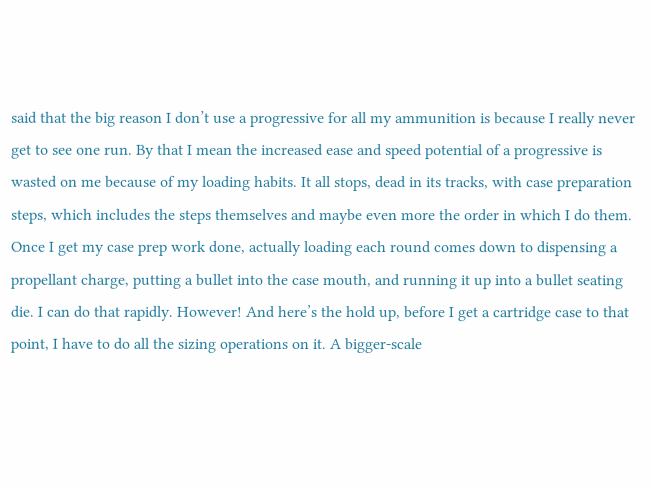said that the big reason I don’t use a progressive for all my ammunition is because I really never get to see one run. By that I mean the increased ease and speed potential of a progressive is wasted on me because of my loading habits. It all stops, dead in its tracks, with case preparation steps, which includes the steps themselves and maybe even more the order in which I do them. Once I get my case prep work done, actually loading each round comes down to dispensing a propellant charge, putting a bullet into the case mouth, and running it up into a bullet seating die. I can do that rapidly. However! And here’s the hold up, before I get a cartridge case to that point, I have to do all the sizing operations on it. A bigger-scale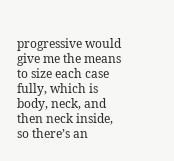progressive would give me the means to size each case fully, which is body, neck, and then neck inside, so there’s an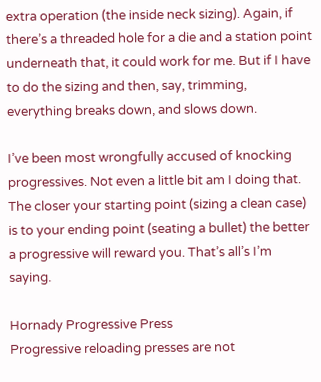extra operation (the inside neck sizing). Again, if there’s a threaded hole for a die and a station point underneath that, it could work for me. But if I have to do the sizing and then, say, trimming, everything breaks down, and slows down.

I’ve been most wrongfully accused of knocking progressives. Not even a little bit am I doing that. The closer your starting point (sizing a clean case) is to your ending point (seating a bullet) the better a progressive will reward you. That’s all’s I’m saying.

Hornady Progressive Press
Progressive reloading presses are not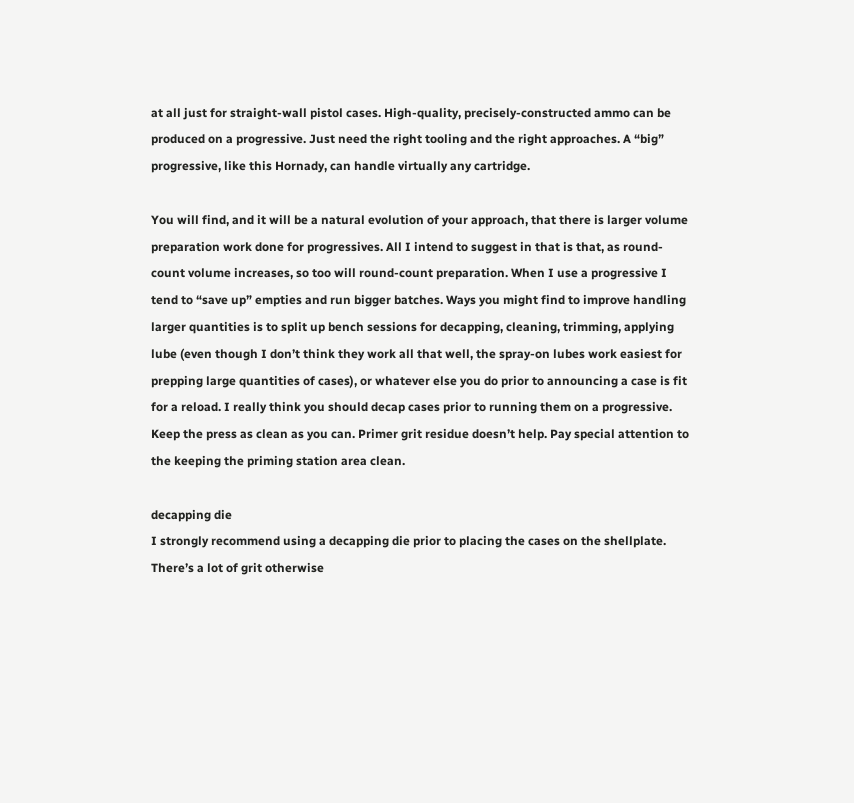at all just for straight-wall pistol cases. High-quality, precisely-constructed ammo can be produced on a progressive. Just need the right tooling and the right approaches. A “big” progressive, like this Hornady, can handle virtually any cartridge.

You will find, and it will be a natural evolution of your approach, that there is larger volume preparation work done for progressives. All I intend to suggest in that is that, as round-count volume increases, so too will round-count preparation. When I use a progressive I tend to “save up” empties and run bigger batches. Ways you might find to improve handling larger quantities is to split up bench sessions for decapping, cleaning, trimming, applying lube (even though I don’t think they work all that well, the spray-on lubes work easiest for prepping large quantities of cases), or whatever else you do prior to announcing a case is fit for a reload. I really think you should decap cases prior to running them on a progressive. Keep the press as clean as you can. Primer grit residue doesn’t help. Pay special attention to the keeping the priming station area clean.

decapping die
I strongly recommend using a decapping die prior to placing the cases on the shellplate. There’s a lot of grit otherwise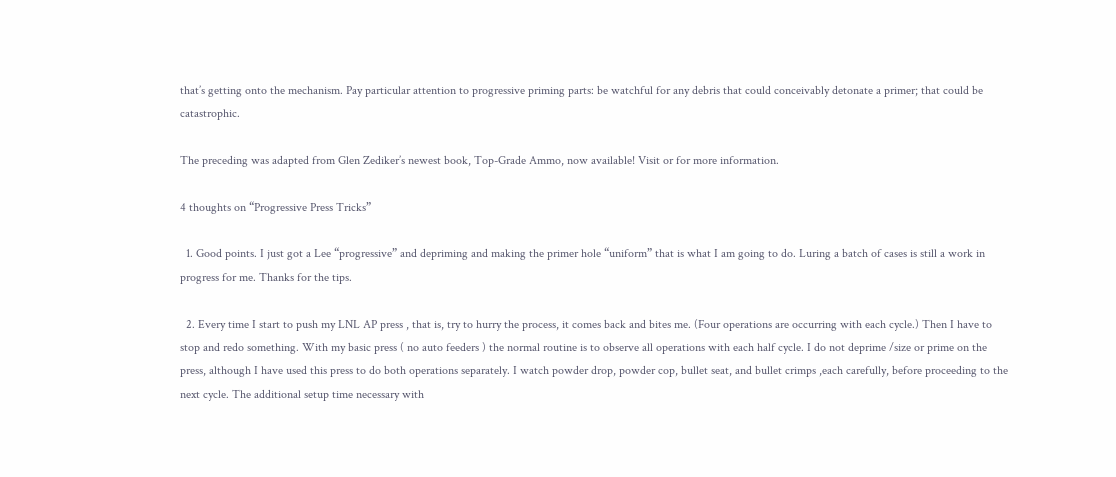that’s getting onto the mechanism. Pay particular attention to progressive priming parts: be watchful for any debris that could conceivably detonate a primer; that could be catastrophic.

The preceding was adapted from Glen Zediker’s newest book, Top-Grade Ammo, now available! Visit or for more information.

4 thoughts on “Progressive Press Tricks”

  1. Good points. I just got a Lee “progressive” and depriming and making the primer hole “uniform” that is what I am going to do. Luring a batch of cases is still a work in progress for me. Thanks for the tips.

  2. Every time I start to push my LNL AP press , that is, try to hurry the process, it comes back and bites me. (Four operations are occurring with each cycle.) Then I have to stop and redo something. With my basic press ( no auto feeders ) the normal routine is to observe all operations with each half cycle. I do not deprime /size or prime on the press, although I have used this press to do both operations separately. I watch powder drop, powder cop, bullet seat, and bullet crimps ,each carefully, before proceeding to the next cycle. The additional setup time necessary with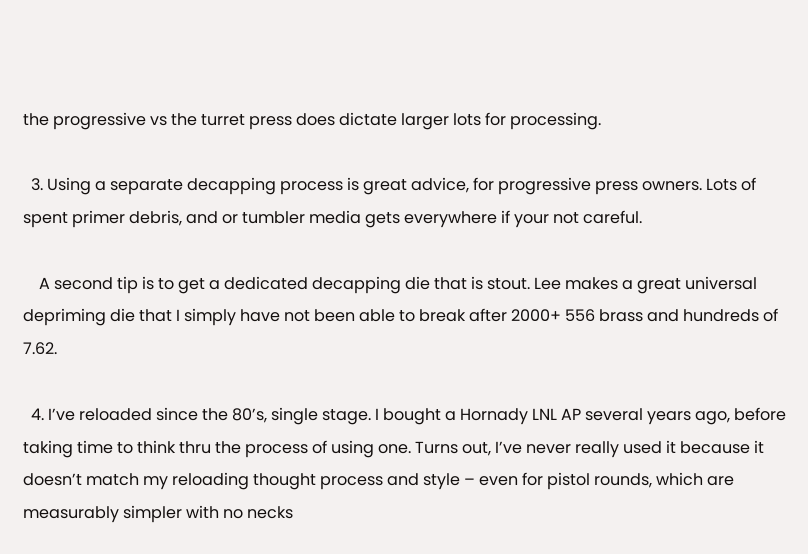the progressive vs the turret press does dictate larger lots for processing.

  3. Using a separate decapping process is great advice, for progressive press owners. Lots of spent primer debris, and or tumbler media gets everywhere if your not careful.

    A second tip is to get a dedicated decapping die that is stout. Lee makes a great universal depriming die that I simply have not been able to break after 2000+ 556 brass and hundreds of 7.62.

  4. I’ve reloaded since the 80’s, single stage. I bought a Hornady LNL AP several years ago, before taking time to think thru the process of using one. Turns out, I’ve never really used it because it doesn’t match my reloading thought process and style – even for pistol rounds, which are measurably simpler with no necks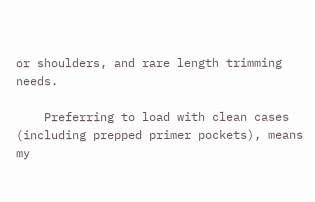or shoulders, and rare length trimming needs.

    Preferring to load with clean cases (including prepped primer pockets), means my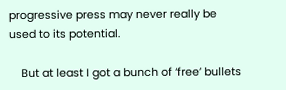progressive press may never really be used to its potential.

    But at least I got a bunch of ‘free’ bullets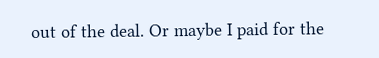out of the deal. Or maybe I paid for the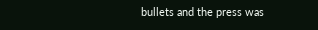bullets and the press was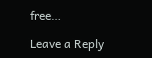free…

Leave a Reply